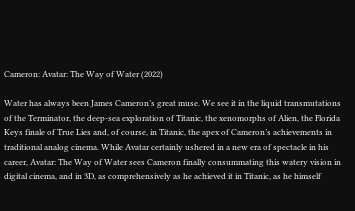Cameron: Avatar: The Way of Water (2022)

Water has always been James Cameron’s great muse. We see it in the liquid transmutations of the Terminator, the deep-sea exploration of Titanic, the xenomorphs of Alien, the Florida Keys finale of True Lies and, of course, in Titanic, the apex of Cameron’s achievements in traditional analog cinema. While Avatar certainly ushered in a new era of spectacle in his career, Avatar: The Way of Water sees Cameron finally consummating this watery vision in digital cinema, and in 3D, as comprehensively as he achieved it in Titanic, as he himself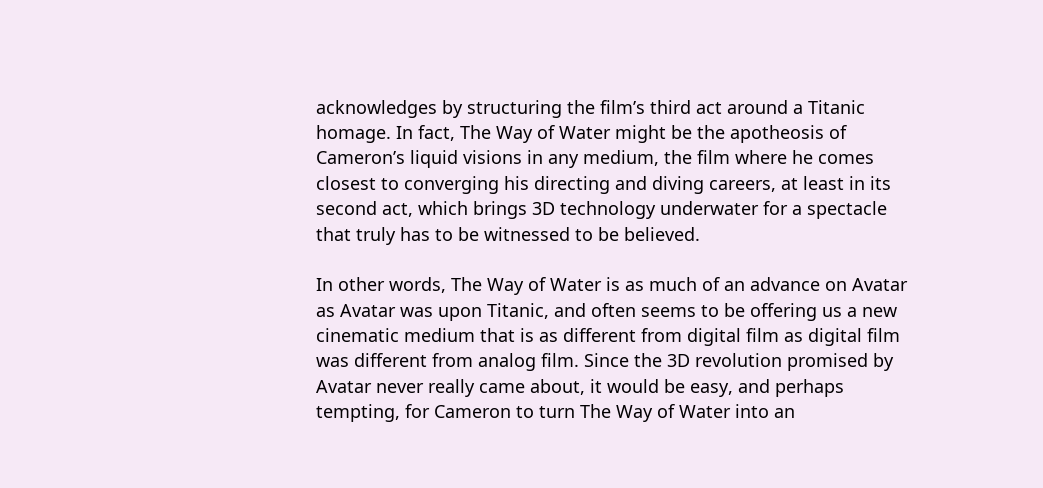acknowledges by structuring the film’s third act around a Titanic homage. In fact, The Way of Water might be the apotheosis of Cameron’s liquid visions in any medium, the film where he comes closest to converging his directing and diving careers, at least in its second act, which brings 3D technology underwater for a spectacle that truly has to be witnessed to be believed.

In other words, The Way of Water is as much of an advance on Avatar as Avatar was upon Titanic, and often seems to be offering us a new cinematic medium that is as different from digital film as digital film was different from analog film. Since the 3D revolution promised by Avatar never really came about, it would be easy, and perhaps tempting, for Cameron to turn The Way of Water into an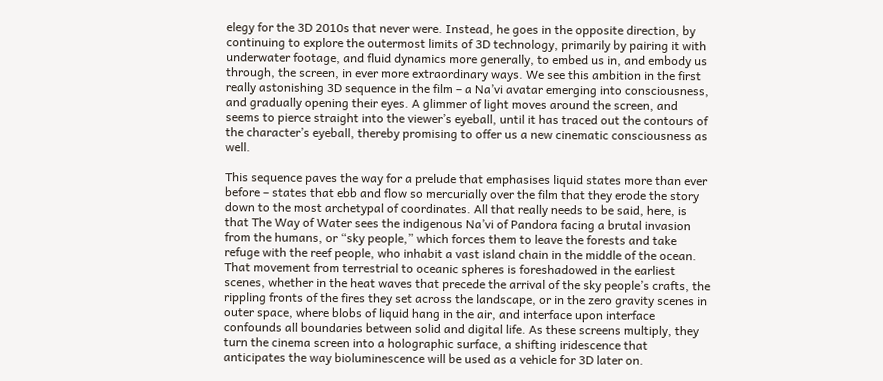elegy for the 3D 2010s that never were. Instead, he goes in the opposite direction, by continuing to explore the outermost limits of 3D technology, primarily by pairing it with underwater footage, and fluid dynamics more generally, to embed us in, and embody us through, the screen, in ever more extraordinary ways. We see this ambition in the first really astonishing 3D sequence in the film – a Na’vi avatar emerging into consciousness, and gradually opening their eyes. A glimmer of light moves around the screen, and seems to pierce straight into the viewer’s eyeball, until it has traced out the contours of the character’s eyeball, thereby promising to offer us a new cinematic consciousness as well.

This sequence paves the way for a prelude that emphasises liquid states more than ever before – states that ebb and flow so mercurially over the film that they erode the story down to the most archetypal of coordinates. All that really needs to be said, here, is that The Way of Water sees the indigenous Na’vi of Pandora facing a brutal invasion from the humans, or “sky people,” which forces them to leave the forests and take refuge with the reef people, who inhabit a vast island chain in the middle of the ocean. That movement from terrestrial to oceanic spheres is foreshadowed in the earliest scenes, whether in the heat waves that precede the arrival of the sky people’s crafts, the rippling fronts of the fires they set across the landscape, or in the zero gravity scenes in outer space, where blobs of liquid hang in the air, and interface upon interface confounds all boundaries between solid and digital life. As these screens multiply, they turn the cinema screen into a holographic surface, a shifting iridescence that anticipates the way bioluminescence will be used as a vehicle for 3D later on.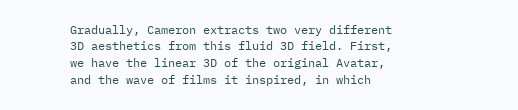Gradually, Cameron extracts two very different 3D aesthetics from this fluid 3D field. First, we have the linear 3D of the original Avatar, and the wave of films it inspired, in which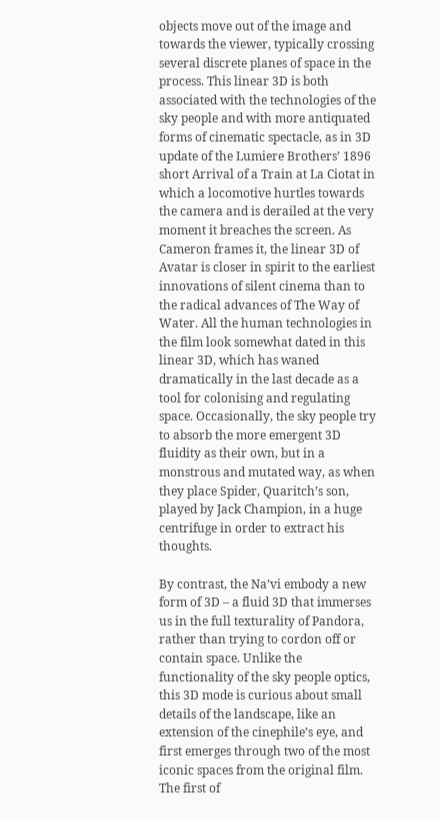objects move out of the image and towards the viewer, typically crossing several discrete planes of space in the process. This linear 3D is both associated with the technologies of the sky people and with more antiquated forms of cinematic spectacle, as in 3D update of the Lumiere Brothers’ 1896 short Arrival of a Train at La Ciotat in which a locomotive hurtles towards the camera and is derailed at the very moment it breaches the screen. As Cameron frames it, the linear 3D of Avatar is closer in spirit to the earliest innovations of silent cinema than to the radical advances of The Way of Water. All the human technologies in the film look somewhat dated in this linear 3D, which has waned dramatically in the last decade as a tool for colonising and regulating space. Occasionally, the sky people try to absorb the more emergent 3D fluidity as their own, but in a monstrous and mutated way, as when they place Spider, Quaritch’s son, played by Jack Champion, in a huge centrifuge in order to extract his thoughts.

By contrast, the Na’vi embody a new form of 3D – a fluid 3D that immerses us in the full texturality of Pandora, rather than trying to cordon off or contain space. Unlike the functionality of the sky people optics, this 3D mode is curious about small details of the landscape, like an extension of the cinephile’s eye, and first emerges through two of the most iconic spaces from the original film. The first of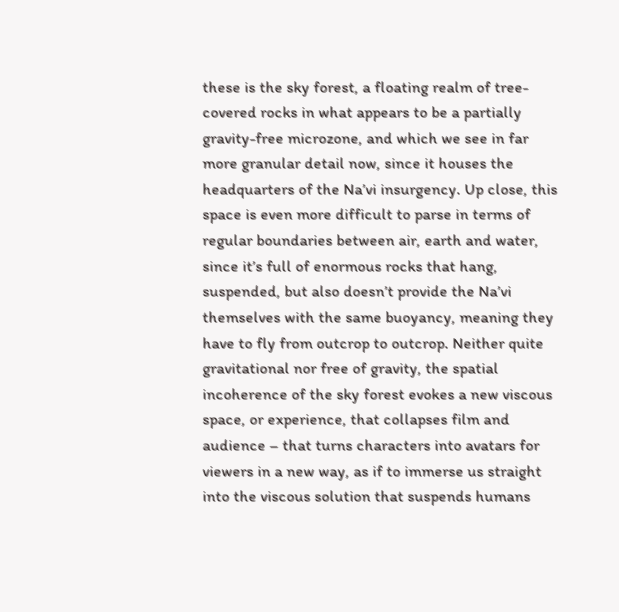these is the sky forest, a floating realm of tree-covered rocks in what appears to be a partially gravity-free microzone, and which we see in far more granular detail now, since it houses the headquarters of the Na’vi insurgency. Up close, this space is even more difficult to parse in terms of regular boundaries between air, earth and water, since it’s full of enormous rocks that hang, suspended, but also doesn’t provide the Na’vi themselves with the same buoyancy, meaning they have to fly from outcrop to outcrop. Neither quite gravitational nor free of gravity, the spatial incoherence of the sky forest evokes a new viscous space, or experience, that collapses film and audience – that turns characters into avatars for viewers in a new way, as if to immerse us straight into the viscous solution that suspends humans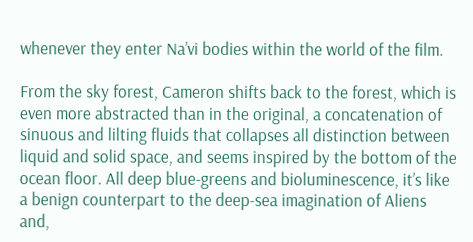whenever they enter Na’vi bodies within the world of the film.

From the sky forest, Cameron shifts back to the forest, which is even more abstracted than in the original, a concatenation of sinuous and lilting fluids that collapses all distinction between liquid and solid space, and seems inspired by the bottom of the ocean floor. All deep blue-greens and bioluminescence, it’s like a benign counterpart to the deep-sea imagination of Aliens and,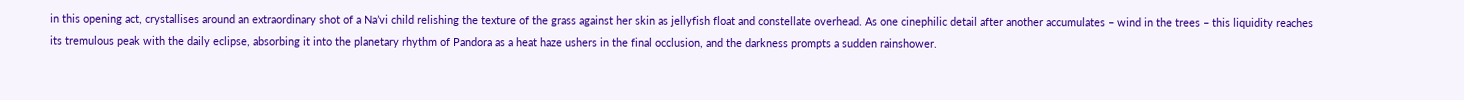in this opening act, crystallises around an extraordinary shot of a Na’vi child relishing the texture of the grass against her skin as jellyfish float and constellate overhead. As one cinephilic detail after another accumulates – wind in the trees – this liquidity reaches its tremulous peak with the daily eclipse, absorbing it into the planetary rhythm of Pandora as a heat haze ushers in the final occlusion, and the darkness prompts a sudden rainshower.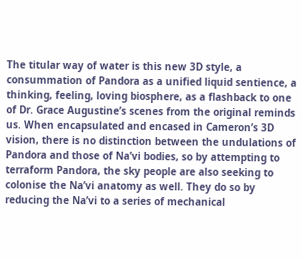The titular way of water is this new 3D style, a consummation of Pandora as a unified liquid sentience, a thinking, feeling, loving biosphere, as a flashback to one of Dr. Grace Augustine’s scenes from the original reminds us. When encapsulated and encased in Cameron’s 3D vision, there is no distinction between the undulations of Pandora and those of Na’vi bodies, so by attempting to terraform Pandora, the sky people are also seeking to colonise the Na’vi anatomy as well. They do so by reducing the Na’vi to a series of mechanical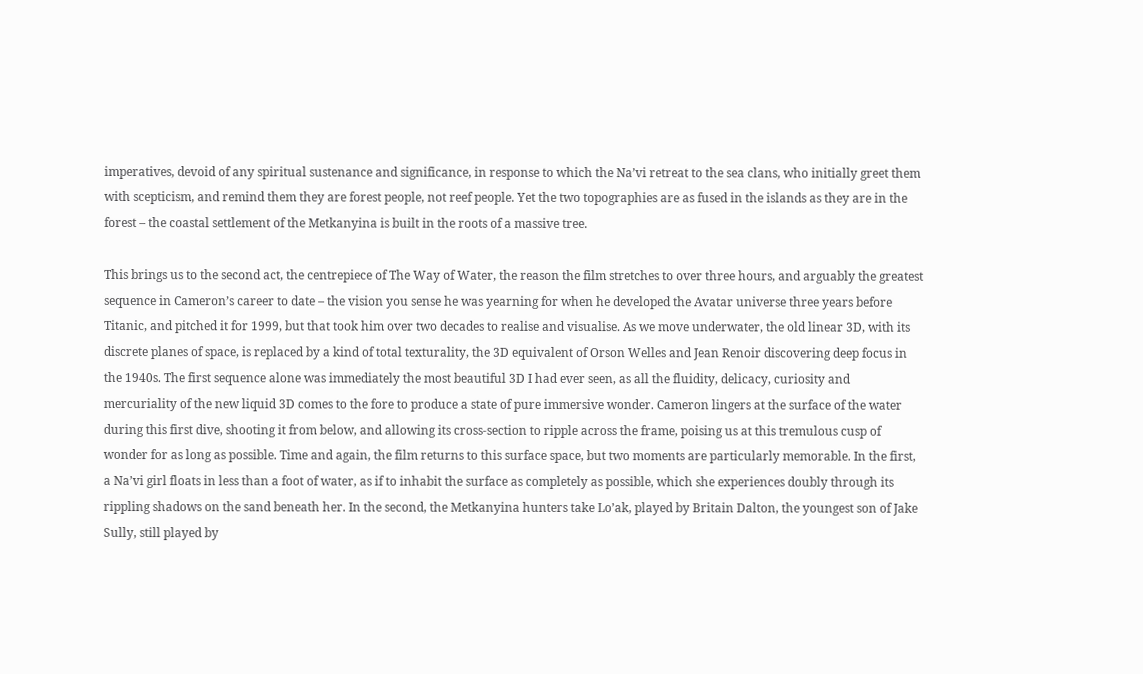imperatives, devoid of any spiritual sustenance and significance, in response to which the Na’vi retreat to the sea clans, who initially greet them with scepticism, and remind them they are forest people, not reef people. Yet the two topographies are as fused in the islands as they are in the forest – the coastal settlement of the Metkanyina is built in the roots of a massive tree.

This brings us to the second act, the centrepiece of The Way of Water, the reason the film stretches to over three hours, and arguably the greatest sequence in Cameron’s career to date – the vision you sense he was yearning for when he developed the Avatar universe three years before Titanic, and pitched it for 1999, but that took him over two decades to realise and visualise. As we move underwater, the old linear 3D, with its discrete planes of space, is replaced by a kind of total texturality, the 3D equivalent of Orson Welles and Jean Renoir discovering deep focus in the 1940s. The first sequence alone was immediately the most beautiful 3D I had ever seen, as all the fluidity, delicacy, curiosity and mercuriality of the new liquid 3D comes to the fore to produce a state of pure immersive wonder. Cameron lingers at the surface of the water during this first dive, shooting it from below, and allowing its cross-section to ripple across the frame, poising us at this tremulous cusp of wonder for as long as possible. Time and again, the film returns to this surface space, but two moments are particularly memorable. In the first, a Na’vi girl floats in less than a foot of water, as if to inhabit the surface as completely as possible, which she experiences doubly through its rippling shadows on the sand beneath her. In the second, the Metkanyina hunters take Lo’ak, played by Britain Dalton, the youngest son of Jake Sully, still played by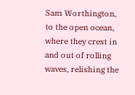Sam Worthington, to the open ocean, where they crest in and out of rolling waves, relishing the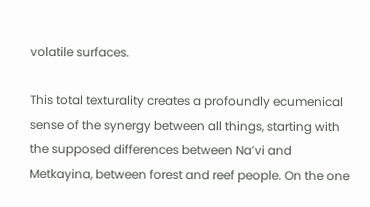volatile surfaces.

This total texturality creates a profoundly ecumenical sense of the synergy between all things, starting with the supposed differences between Na’vi and Metkayina, between forest and reef people. On the one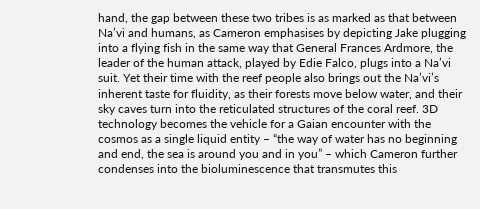hand, the gap between these two tribes is as marked as that between Na’vi and humans, as Cameron emphasises by depicting Jake plugging into a flying fish in the same way that General Frances Ardmore, the leader of the human attack, played by Edie Falco, plugs into a Na’vi suit. Yet their time with the reef people also brings out the Na’vi’s inherent taste for fluidity, as their forests move below water, and their sky caves turn into the reticulated structures of the coral reef. 3D technology becomes the vehicle for a Gaian encounter with the cosmos as a single liquid entity – “the way of water has no beginning and end, the sea is around you and in you” – which Cameron further condenses into the bioluminescence that transmutes this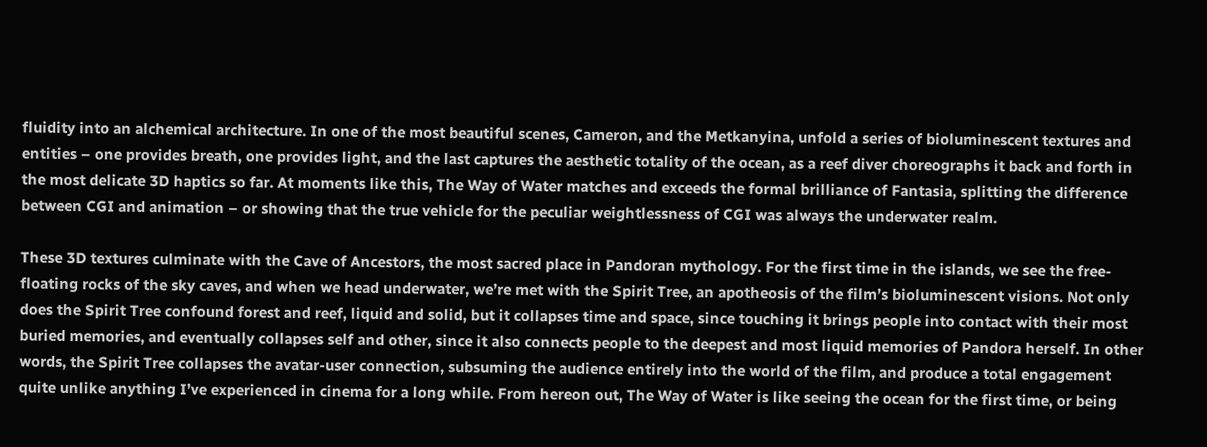fluidity into an alchemical architecture. In one of the most beautiful scenes, Cameron, and the Metkanyina, unfold a series of bioluminescent textures and entities – one provides breath, one provides light, and the last captures the aesthetic totality of the ocean, as a reef diver choreographs it back and forth in the most delicate 3D haptics so far. At moments like this, The Way of Water matches and exceeds the formal brilliance of Fantasia, splitting the difference between CGI and animation – or showing that the true vehicle for the peculiar weightlessness of CGI was always the underwater realm.

These 3D textures culminate with the Cave of Ancestors, the most sacred place in Pandoran mythology. For the first time in the islands, we see the free-floating rocks of the sky caves, and when we head underwater, we’re met with the Spirit Tree, an apotheosis of the film’s bioluminescent visions. Not only does the Spirit Tree confound forest and reef, liquid and solid, but it collapses time and space, since touching it brings people into contact with their most buried memories, and eventually collapses self and other, since it also connects people to the deepest and most liquid memories of Pandora herself. In other words, the Spirit Tree collapses the avatar-user connection, subsuming the audience entirely into the world of the film, and produce a total engagement quite unlike anything I’ve experienced in cinema for a long while. From hereon out, The Way of Water is like seeing the ocean for the first time, or being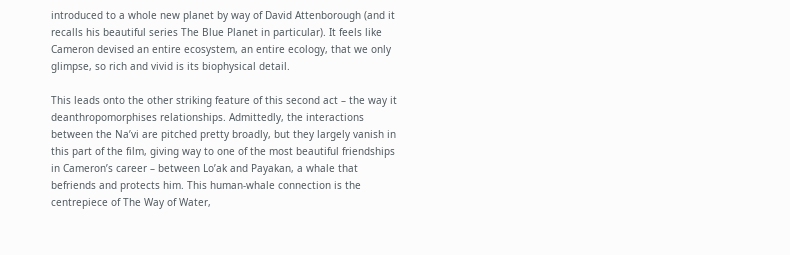introduced to a whole new planet by way of David Attenborough (and it recalls his beautiful series The Blue Planet in particular). It feels like Cameron devised an entire ecosystem, an entire ecology, that we only glimpse, so rich and vivid is its biophysical detail.

This leads onto the other striking feature of this second act – the way it deanthropomorphises relationships. Admittedly, the interactions between the Na’vi are pitched pretty broadly, but they largely vanish in this part of the film, giving way to one of the most beautiful friendships in Cameron’s career – between Lo’ak and Payakan, a whale that befriends and protects him. This human-whale connection is the centrepiece of The Way of Water,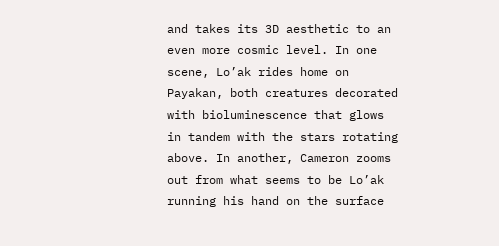and takes its 3D aesthetic to an even more cosmic level. In one scene, Lo’ak rides home on Payakan, both creatures decorated with bioluminescence that glows in tandem with the stars rotating above. In another, Cameron zooms out from what seems to be Lo’ak running his hand on the surface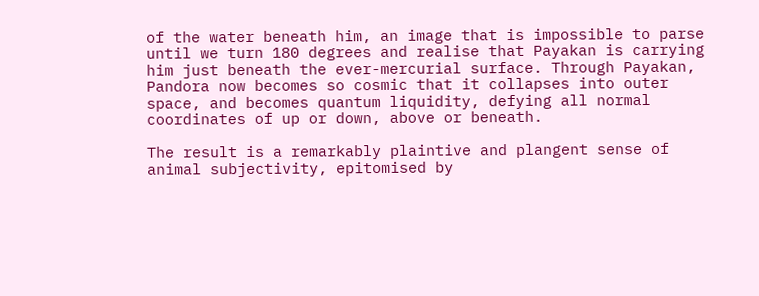of the water beneath him, an image that is impossible to parse until we turn 180 degrees and realise that Payakan is carrying him just beneath the ever-mercurial surface. Through Payakan, Pandora now becomes so cosmic that it collapses into outer space, and becomes quantum liquidity, defying all normal coordinates of up or down, above or beneath.

The result is a remarkably plaintive and plangent sense of animal subjectivity, epitomised by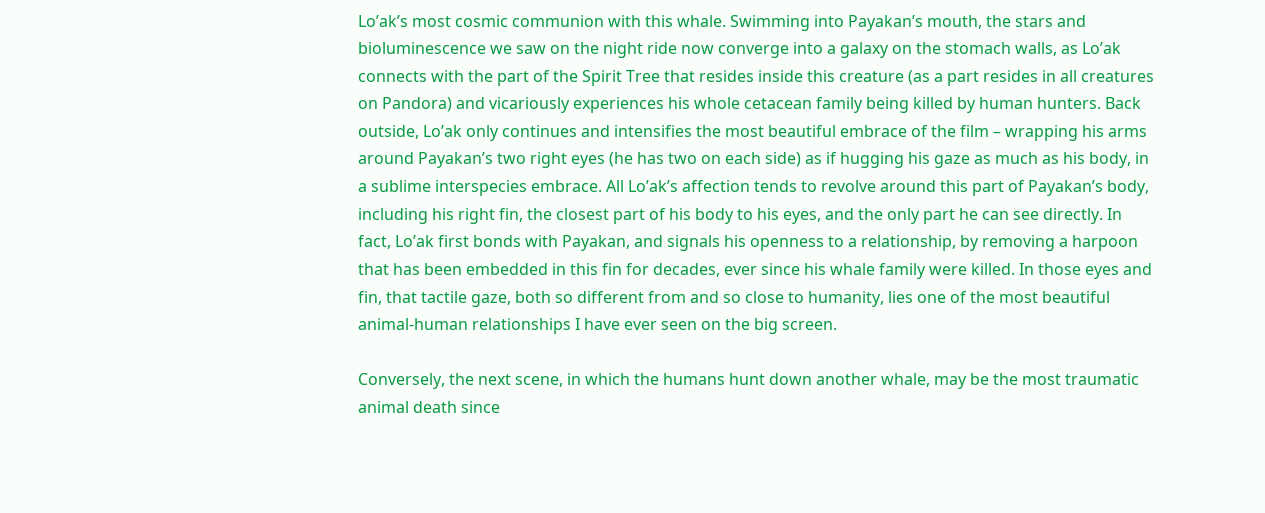Lo’ak’s most cosmic communion with this whale. Swimming into Payakan’s mouth, the stars and bioluminescence we saw on the night ride now converge into a galaxy on the stomach walls, as Lo’ak connects with the part of the Spirit Tree that resides inside this creature (as a part resides in all creatures on Pandora) and vicariously experiences his whole cetacean family being killed by human hunters. Back outside, Lo’ak only continues and intensifies the most beautiful embrace of the film – wrapping his arms around Payakan’s two right eyes (he has two on each side) as if hugging his gaze as much as his body, in a sublime interspecies embrace. All Lo’ak’s affection tends to revolve around this part of Payakan’s body, including his right fin, the closest part of his body to his eyes, and the only part he can see directly. In fact, Lo’ak first bonds with Payakan, and signals his openness to a relationship, by removing a harpoon that has been embedded in this fin for decades, ever since his whale family were killed. In those eyes and fin, that tactile gaze, both so different from and so close to humanity, lies one of the most beautiful animal-human relationships I have ever seen on the big screen.

Conversely, the next scene, in which the humans hunt down another whale, may be the most traumatic animal death since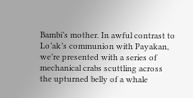Bambi’s mother. In awful contrast to Lo’ak’s communion with Payakan, we’re presented with a series of mechanical crabs scuttling across the upturned belly of a whale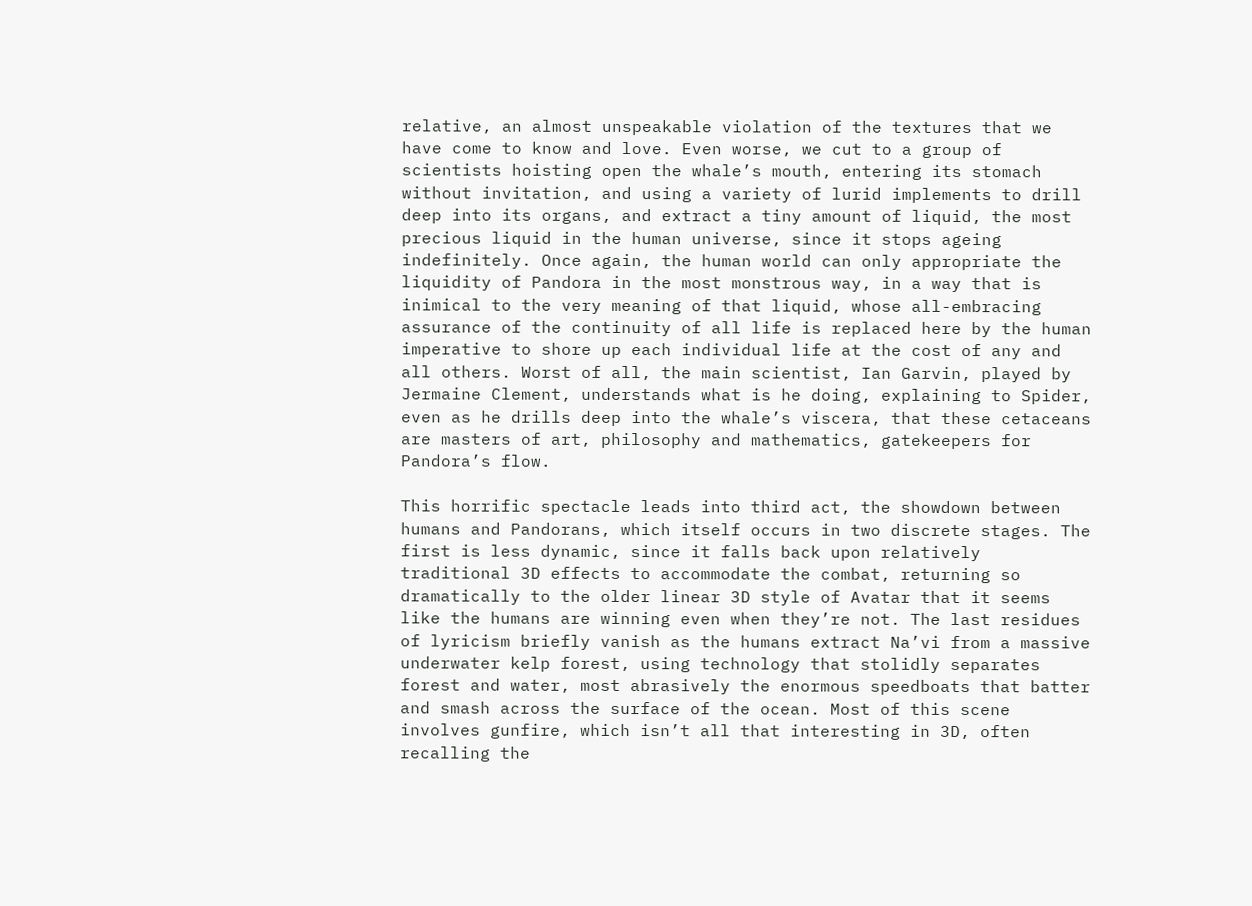relative, an almost unspeakable violation of the textures that we have come to know and love. Even worse, we cut to a group of scientists hoisting open the whale’s mouth, entering its stomach without invitation, and using a variety of lurid implements to drill deep into its organs, and extract a tiny amount of liquid, the most precious liquid in the human universe, since it stops ageing indefinitely. Once again, the human world can only appropriate the liquidity of Pandora in the most monstrous way, in a way that is inimical to the very meaning of that liquid, whose all-embracing assurance of the continuity of all life is replaced here by the human imperative to shore up each individual life at the cost of any and all others. Worst of all, the main scientist, Ian Garvin, played by Jermaine Clement, understands what is he doing, explaining to Spider, even as he drills deep into the whale’s viscera, that these cetaceans are masters of art, philosophy and mathematics, gatekeepers for Pandora’s flow.

This horrific spectacle leads into third act, the showdown between humans and Pandorans, which itself occurs in two discrete stages. The first is less dynamic, since it falls back upon relatively traditional 3D effects to accommodate the combat, returning so dramatically to the older linear 3D style of Avatar that it seems like the humans are winning even when they’re not. The last residues of lyricism briefly vanish as the humans extract Na’vi from a massive underwater kelp forest, using technology that stolidly separates forest and water, most abrasively the enormous speedboats that batter and smash across the surface of the ocean. Most of this scene involves gunfire, which isn’t all that interesting in 3D, often recalling the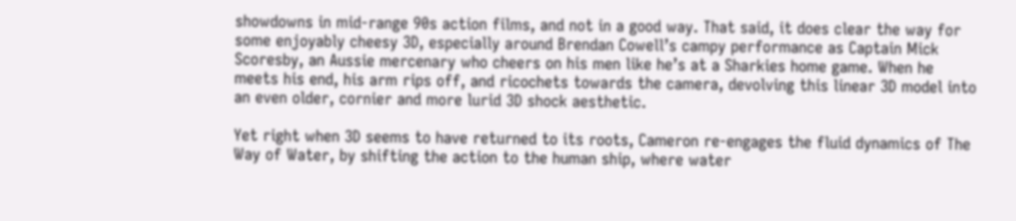showdowns in mid-range 90s action films, and not in a good way. That said, it does clear the way for some enjoyably cheesy 3D, especially around Brendan Cowell’s campy performance as Captain Mick Scoresby, an Aussie mercenary who cheers on his men like he’s at a Sharkies home game. When he meets his end, his arm rips off, and ricochets towards the camera, devolving this linear 3D model into an even older, cornier and more lurid 3D shock aesthetic.

Yet right when 3D seems to have returned to its roots, Cameron re-engages the fluid dynamics of The Way of Water, by shifting the action to the human ship, where water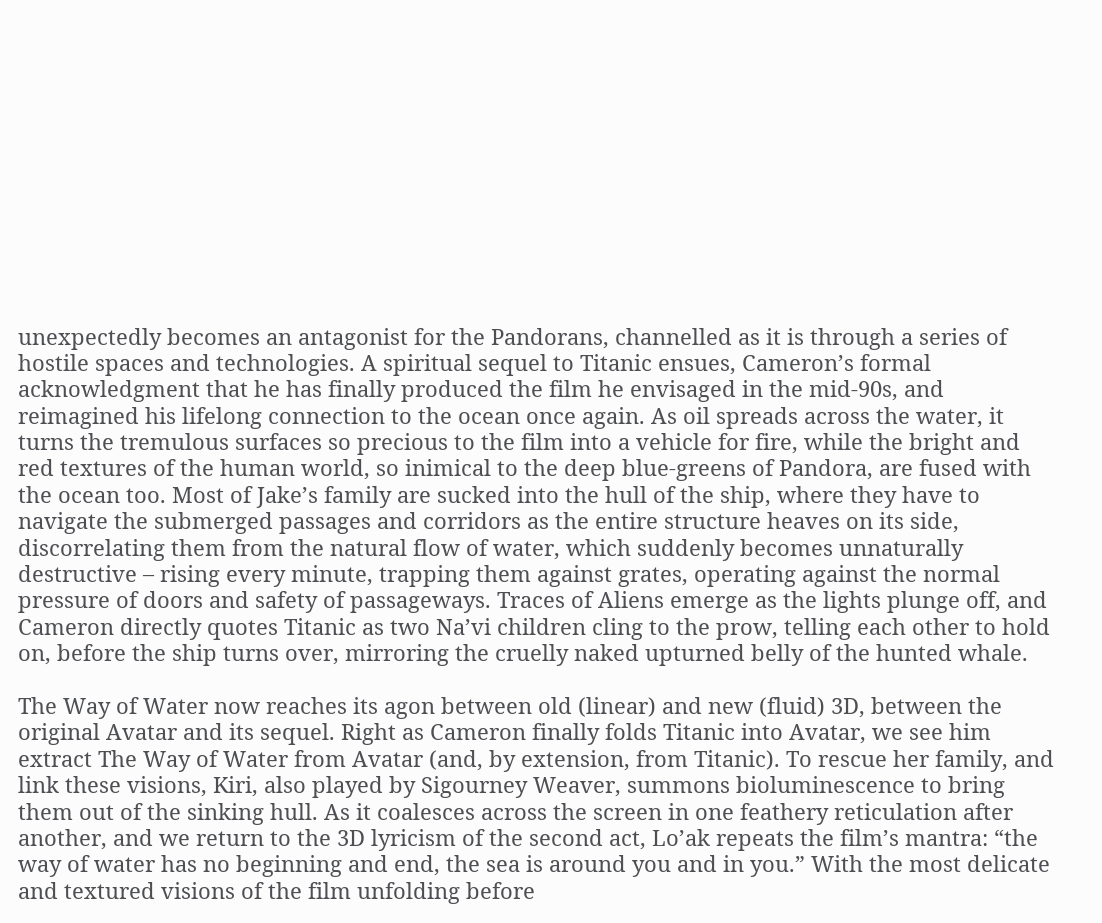unexpectedly becomes an antagonist for the Pandorans, channelled as it is through a series of hostile spaces and technologies. A spiritual sequel to Titanic ensues, Cameron’s formal acknowledgment that he has finally produced the film he envisaged in the mid-90s, and reimagined his lifelong connection to the ocean once again. As oil spreads across the water, it turns the tremulous surfaces so precious to the film into a vehicle for fire, while the bright and red textures of the human world, so inimical to the deep blue-greens of Pandora, are fused with the ocean too. Most of Jake’s family are sucked into the hull of the ship, where they have to navigate the submerged passages and corridors as the entire structure heaves on its side, discorrelating them from the natural flow of water, which suddenly becomes unnaturally destructive – rising every minute, trapping them against grates, operating against the normal pressure of doors and safety of passageways. Traces of Aliens emerge as the lights plunge off, and Cameron directly quotes Titanic as two Na’vi children cling to the prow, telling each other to hold on, before the ship turns over, mirroring the cruelly naked upturned belly of the hunted whale.

The Way of Water now reaches its agon between old (linear) and new (fluid) 3D, between the original Avatar and its sequel. Right as Cameron finally folds Titanic into Avatar, we see him extract The Way of Water from Avatar (and, by extension, from Titanic). To rescue her family, and link these visions, Kiri, also played by Sigourney Weaver, summons bioluminescence to bring them out of the sinking hull. As it coalesces across the screen in one feathery reticulation after another, and we return to the 3D lyricism of the second act, Lo’ak repeats the film’s mantra: “the way of water has no beginning and end, the sea is around you and in you.” With the most delicate and textured visions of the film unfolding before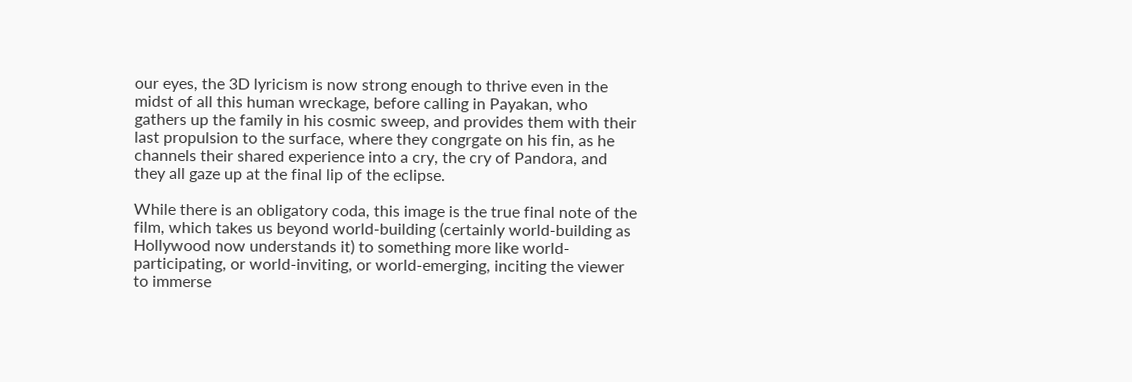our eyes, the 3D lyricism is now strong enough to thrive even in the midst of all this human wreckage, before calling in Payakan, who gathers up the family in his cosmic sweep, and provides them with their last propulsion to the surface, where they congrgate on his fin, as he channels their shared experience into a cry, the cry of Pandora, and they all gaze up at the final lip of the eclipse.

While there is an obligatory coda, this image is the true final note of the film, which takes us beyond world-building (certainly world-building as Hollywood now understands it) to something more like world-participating, or world-inviting, or world-emerging, inciting the viewer to immerse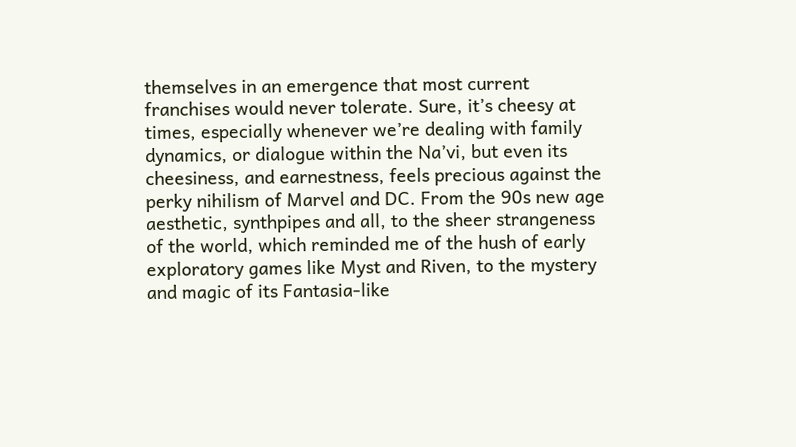themselves in an emergence that most current franchises would never tolerate. Sure, it’s cheesy at times, especially whenever we’re dealing with family dynamics, or dialogue within the Na’vi, but even its cheesiness, and earnestness, feels precious against the perky nihilism of Marvel and DC. From the 90s new age aesthetic, synthpipes and all, to the sheer strangeness of the world, which reminded me of the hush of early exploratory games like Myst and Riven, to the mystery and magic of its Fantasia-like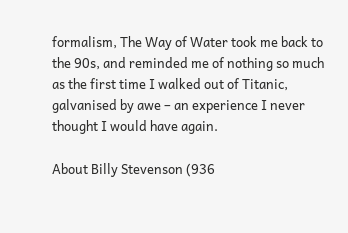formalism, The Way of Water took me back to the 90s, and reminded me of nothing so much as the first time I walked out of Titanic, galvanised by awe – an experience I never thought I would have again.

About Billy Stevenson (936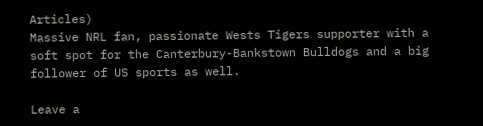Articles)
Massive NRL fan, passionate Wests Tigers supporter with a soft spot for the Canterbury-Bankstown Bulldogs and a big follower of US sports as well.

Leave a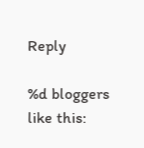Reply

%d bloggers like this: